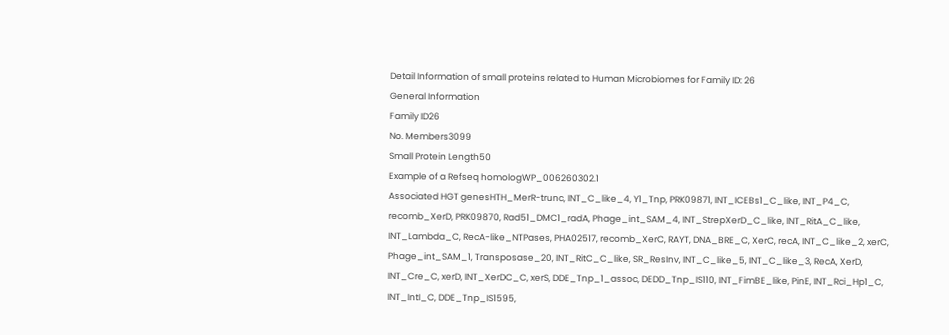Detail Information of small proteins related to Human Microbiomes for Family ID: 26
General Information
Family ID26
No. Members3099
Small Protein Length50
Example of a Refseq homologWP_006260302.1
Associated HGT genesHTH_MerR-trunc, INT_C_like_4, Y1_Tnp, PRK09871, INT_ICEBs1_C_like, INT_P4_C, recomb_XerD, PRK09870, Rad51_DMC1_radA, Phage_int_SAM_4, INT_StrepXerD_C_like, INT_RitA_C_like, INT_Lambda_C, RecA-like_NTPases, PHA02517, recomb_XerC, RAYT, DNA_BRE_C, XerC, recA, INT_C_like_2, xerC, Phage_int_SAM_1, Transposase_20, INT_RitC_C_like, SR_ResInv, INT_C_like_5, INT_C_like_3, RecA, XerD, INT_Cre_C, xerD, INT_XerDC_C, xerS, DDE_Tnp_1_assoc, DEDD_Tnp_IS110, INT_FimBE_like, PinE, INT_Rci_Hp1_C, INT_IntI_C, DDE_Tnp_IS1595,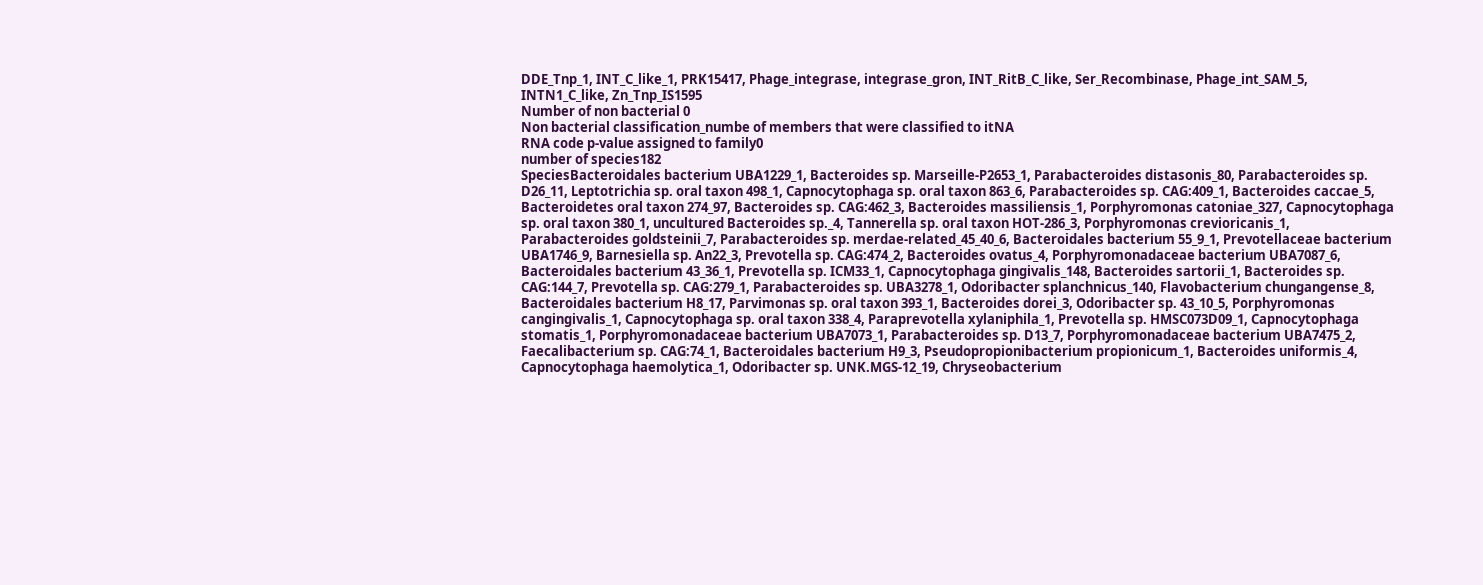DDE_Tnp_1, INT_C_like_1, PRK15417, Phage_integrase, integrase_gron, INT_RitB_C_like, Ser_Recombinase, Phage_int_SAM_5, INTN1_C_like, Zn_Tnp_IS1595
Number of non bacterial 0
Non bacterial classification_numbe of members that were classified to itNA
RNA code p-value assigned to family0
number of species182
SpeciesBacteroidales bacterium UBA1229_1, Bacteroides sp. Marseille-P2653_1, Parabacteroides distasonis_80, Parabacteroides sp. D26_11, Leptotrichia sp. oral taxon 498_1, Capnocytophaga sp. oral taxon 863_6, Parabacteroides sp. CAG:409_1, Bacteroides caccae_5, Bacteroidetes oral taxon 274_97, Bacteroides sp. CAG:462_3, Bacteroides massiliensis_1, Porphyromonas catoniae_327, Capnocytophaga sp. oral taxon 380_1, uncultured Bacteroides sp._4, Tannerella sp. oral taxon HOT-286_3, Porphyromonas crevioricanis_1, Parabacteroides goldsteinii_7, Parabacteroides sp. merdae-related_45_40_6, Bacteroidales bacterium 55_9_1, Prevotellaceae bacterium UBA1746_9, Barnesiella sp. An22_3, Prevotella sp. CAG:474_2, Bacteroides ovatus_4, Porphyromonadaceae bacterium UBA7087_6, Bacteroidales bacterium 43_36_1, Prevotella sp. ICM33_1, Capnocytophaga gingivalis_148, Bacteroides sartorii_1, Bacteroides sp. CAG:144_7, Prevotella sp. CAG:279_1, Parabacteroides sp. UBA3278_1, Odoribacter splanchnicus_140, Flavobacterium chungangense_8, Bacteroidales bacterium H8_17, Parvimonas sp. oral taxon 393_1, Bacteroides dorei_3, Odoribacter sp. 43_10_5, Porphyromonas cangingivalis_1, Capnocytophaga sp. oral taxon 338_4, Paraprevotella xylaniphila_1, Prevotella sp. HMSC073D09_1, Capnocytophaga stomatis_1, Porphyromonadaceae bacterium UBA7073_1, Parabacteroides sp. D13_7, Porphyromonadaceae bacterium UBA7475_2, Faecalibacterium sp. CAG:74_1, Bacteroidales bacterium H9_3, Pseudopropionibacterium propionicum_1, Bacteroides uniformis_4, Capnocytophaga haemolytica_1, Odoribacter sp. UNK.MGS-12_19, Chryseobacterium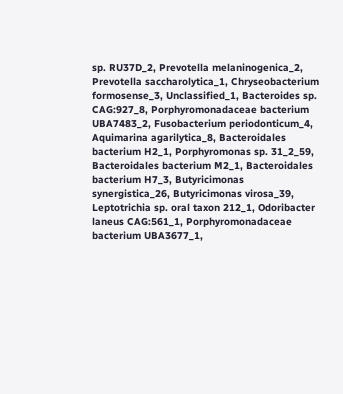sp. RU37D_2, Prevotella melaninogenica_2, Prevotella saccharolytica_1, Chryseobacterium formosense_3, Unclassified_1, Bacteroides sp. CAG:927_8, Porphyromonadaceae bacterium UBA7483_2, Fusobacterium periodonticum_4, Aquimarina agarilytica_8, Bacteroidales bacterium H2_1, Porphyromonas sp. 31_2_59, Bacteroidales bacterium M2_1, Bacteroidales bacterium H7_3, Butyricimonas synergistica_26, Butyricimonas virosa_39, Leptotrichia sp. oral taxon 212_1, Odoribacter laneus CAG:561_1, Porphyromonadaceae bacterium UBA3677_1,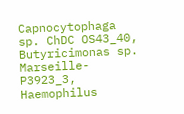Capnocytophaga sp. ChDC OS43_40, Butyricimonas sp. Marseille-P3923_3, Haemophilus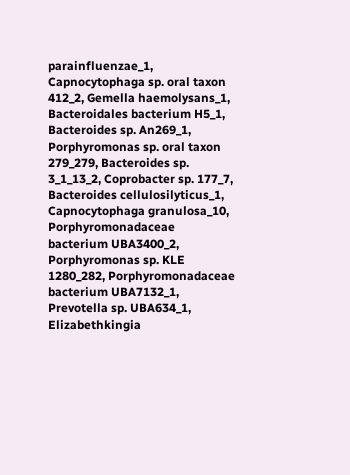parainfluenzae_1, Capnocytophaga sp. oral taxon 412_2, Gemella haemolysans_1, Bacteroidales bacterium H5_1, Bacteroides sp. An269_1, Porphyromonas sp. oral taxon 279_279, Bacteroides sp. 3_1_13_2, Coprobacter sp. 177_7, Bacteroides cellulosilyticus_1, Capnocytophaga granulosa_10, Porphyromonadaceae bacterium UBA3400_2, Porphyromonas sp. KLE 1280_282, Porphyromonadaceae bacterium UBA7132_1, Prevotella sp. UBA634_1, Elizabethkingia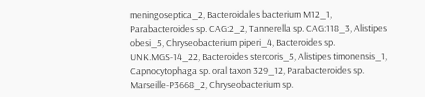meningoseptica_2, Bacteroidales bacterium M12_1, Parabacteroides sp. CAG:2_2, Tannerella sp. CAG:118_3, Alistipes obesi_5, Chryseobacterium piperi_4, Bacteroides sp. UNK.MGS-14_22, Bacteroides stercoris_5, Alistipes timonensis_1, Capnocytophaga sp. oral taxon 329_12, Parabacteroides sp. Marseille-P3668_2, Chryseobacterium sp.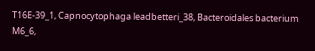T16E-39_1, Capnocytophaga leadbetteri_38, Bacteroidales bacterium M6_6,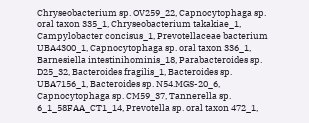Chryseobacterium sp. OV259_22, Capnocytophaga sp. oral taxon 335_1, Chryseobacterium takakiae_1, Campylobacter concisus_1, Prevotellaceae bacterium UBA4300_1, Capnocytophaga sp. oral taxon 336_1, Barnesiella intestinihominis_18, Parabacteroides sp. D25_32, Bacteroides fragilis_1, Bacteroides sp. UBA7156_1, Bacteroides sp. N54.MGS-20_6, Capnocytophaga sp. CM59_37, Tannerella sp. 6_1_58FAA_CT1_14, Prevotella sp. oral taxon 472_1,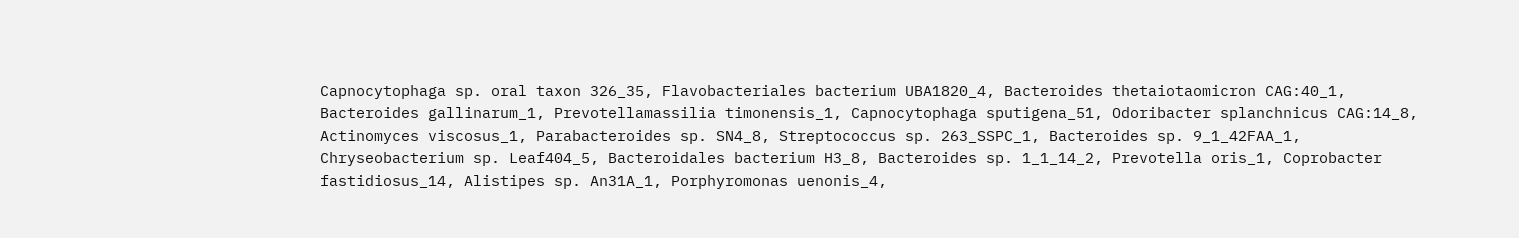Capnocytophaga sp. oral taxon 326_35, Flavobacteriales bacterium UBA1820_4, Bacteroides thetaiotaomicron CAG:40_1, Bacteroides gallinarum_1, Prevotellamassilia timonensis_1, Capnocytophaga sputigena_51, Odoribacter splanchnicus CAG:14_8, Actinomyces viscosus_1, Parabacteroides sp. SN4_8, Streptococcus sp. 263_SSPC_1, Bacteroides sp. 9_1_42FAA_1, Chryseobacterium sp. Leaf404_5, Bacteroidales bacterium H3_8, Bacteroides sp. 1_1_14_2, Prevotella oris_1, Coprobacter fastidiosus_14, Alistipes sp. An31A_1, Porphyromonas uenonis_4,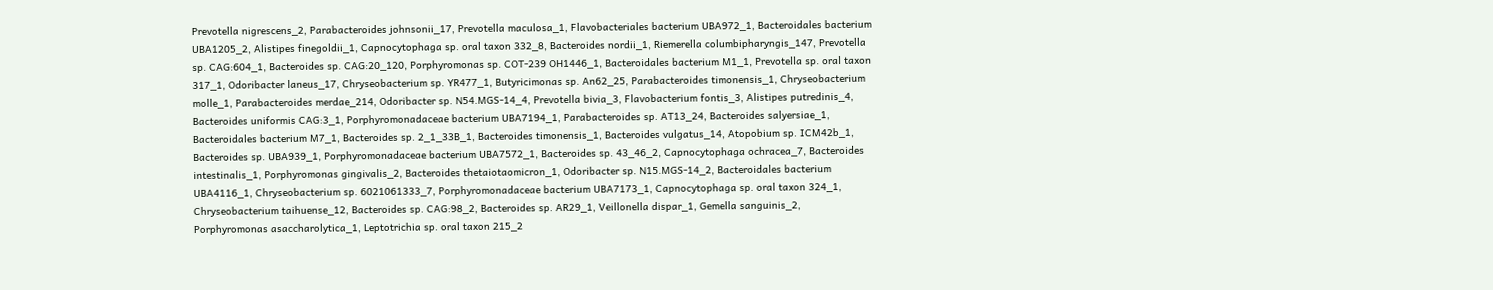Prevotella nigrescens_2, Parabacteroides johnsonii_17, Prevotella maculosa_1, Flavobacteriales bacterium UBA972_1, Bacteroidales bacterium UBA1205_2, Alistipes finegoldii_1, Capnocytophaga sp. oral taxon 332_8, Bacteroides nordii_1, Riemerella columbipharyngis_147, Prevotella sp. CAG:604_1, Bacteroides sp. CAG:20_120, Porphyromonas sp. COT-239 OH1446_1, Bacteroidales bacterium M1_1, Prevotella sp. oral taxon 317_1, Odoribacter laneus_17, Chryseobacterium sp. YR477_1, Butyricimonas sp. An62_25, Parabacteroides timonensis_1, Chryseobacterium molle_1, Parabacteroides merdae_214, Odoribacter sp. N54.MGS-14_4, Prevotella bivia_3, Flavobacterium fontis_3, Alistipes putredinis_4, Bacteroides uniformis CAG:3_1, Porphyromonadaceae bacterium UBA7194_1, Parabacteroides sp. AT13_24, Bacteroides salyersiae_1, Bacteroidales bacterium M7_1, Bacteroides sp. 2_1_33B_1, Bacteroides timonensis_1, Bacteroides vulgatus_14, Atopobium sp. ICM42b_1, Bacteroides sp. UBA939_1, Porphyromonadaceae bacterium UBA7572_1, Bacteroides sp. 43_46_2, Capnocytophaga ochracea_7, Bacteroides intestinalis_1, Porphyromonas gingivalis_2, Bacteroides thetaiotaomicron_1, Odoribacter sp. N15.MGS-14_2, Bacteroidales bacterium UBA4116_1, Chryseobacterium sp. 6021061333_7, Porphyromonadaceae bacterium UBA7173_1, Capnocytophaga sp. oral taxon 324_1, Chryseobacterium taihuense_12, Bacteroides sp. CAG:98_2, Bacteroides sp. AR29_1, Veillonella dispar_1, Gemella sanguinis_2, Porphyromonas asaccharolytica_1, Leptotrichia sp. oral taxon 215_2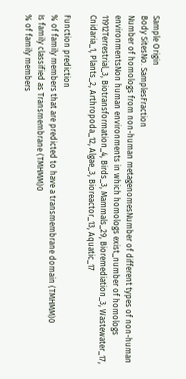Sample Origin
Body SitesNo. SamplesFraction
Number of homologs from non-human metagenomesNumber of different types of non-human environmentsNon human environments in which homologs exist_number of homologs
11912Terrestrial_3, Biotransformation_4, Birds_3, Mammals_29, Bioremediation_3, Wastewater_17, Cnidaria_1, Plants_2, Arthropoda_12, Algae_3, Bioreactor_13, Aquatic_17

Function prediction
% of family members that are predicted to have a transmembrane domain (TMHMM)0
Is family classified as Transmembrane (TMHMM)0
% of family members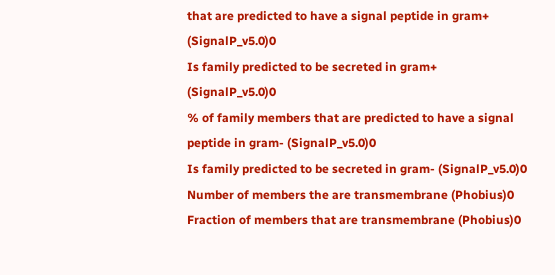that are predicted to have a signal peptide in gram+ (SignalP_v5.0)0
Is family predicted to be secreted in gram+ (SignalP_v5.0)0
% of family members that are predicted to have a signal peptide in gram- (SignalP_v5.0)0
Is family predicted to be secreted in gram- (SignalP_v5.0)0
Number of members the are transmembrane (Phobius)0
Fraction of members that are transmembrane (Phobius)0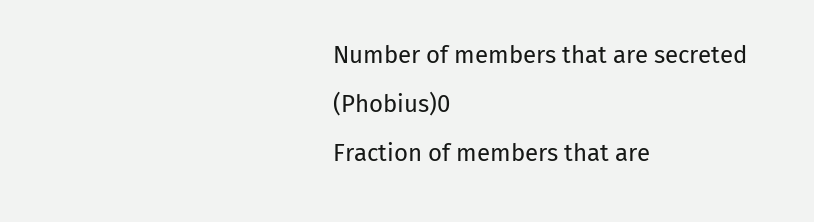Number of members that are secreted (Phobius)0
Fraction of members that are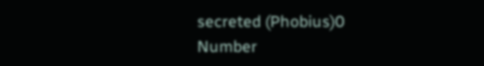secreted (Phobius)0
Number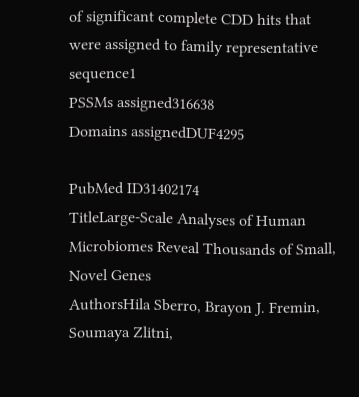of significant complete CDD hits that were assigned to family representative sequence1
PSSMs assigned316638
Domains assignedDUF4295

PubMed ID31402174
TitleLarge-Scale Analyses of Human Microbiomes Reveal Thousands of Small, Novel Genes
AuthorsHila Sberro, Brayon J. Fremin, Soumaya Zlitni,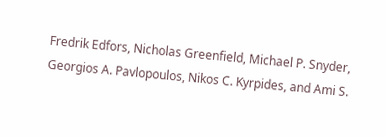Fredrik Edfors, Nicholas Greenfield, Michael P. Snyder, Georgios A. Pavlopoulos, Nikos C. Kyrpides, and Ami S.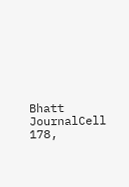Bhatt
JournalCell 178,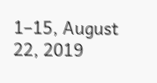1–15, August 22, 2019